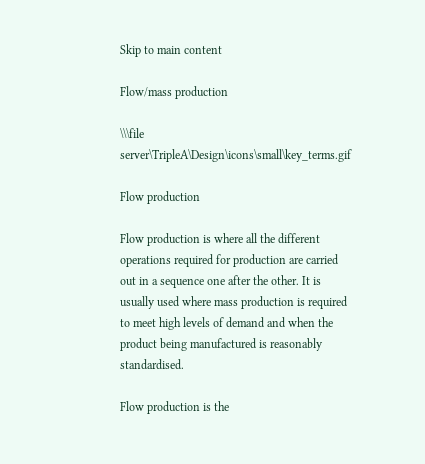Skip to main content

Flow/mass production

\\\file server\TripleA\Design\icons\small\key_terms.gif

Flow production

Flow production is where all the different operations required for production are carried out in a sequence one after the other. It is usually used where mass production is required to meet high levels of demand and when the product being manufactured is reasonably standardised.

Flow production is the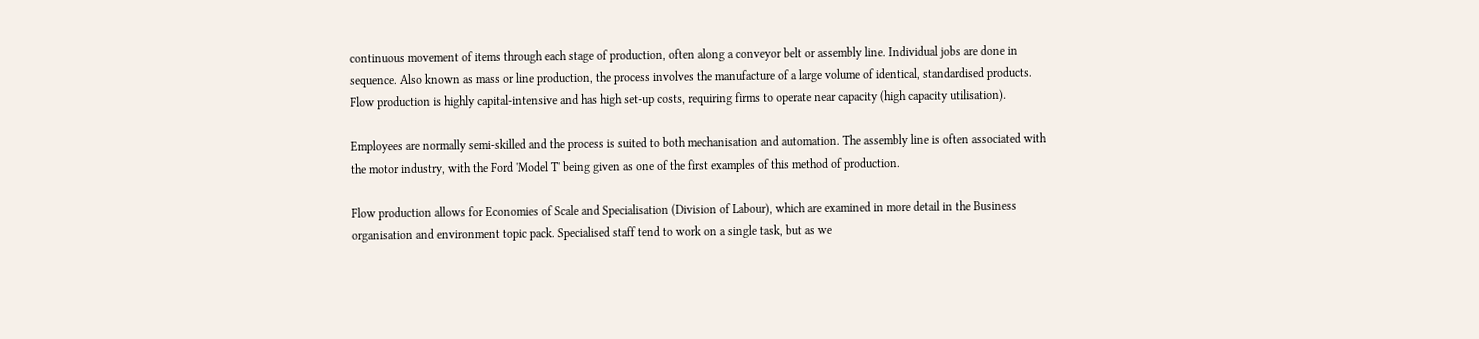continuous movement of items through each stage of production, often along a conveyor belt or assembly line. Individual jobs are done in sequence. Also known as mass or line production, the process involves the manufacture of a large volume of identical, standardised products. Flow production is highly capital-intensive and has high set-up costs, requiring firms to operate near capacity (high capacity utilisation).

Employees are normally semi-skilled and the process is suited to both mechanisation and automation. The assembly line is often associated with the motor industry, with the Ford 'Model T' being given as one of the first examples of this method of production.

Flow production allows for Economies of Scale and Specialisation (Division of Labour), which are examined in more detail in the Business organisation and environment topic pack. Specialised staff tend to work on a single task, but as we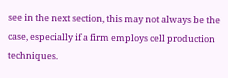see in the next section, this may not always be the case, especially if a firm employs cell production techniques.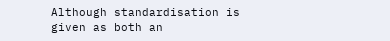Although standardisation is given as both an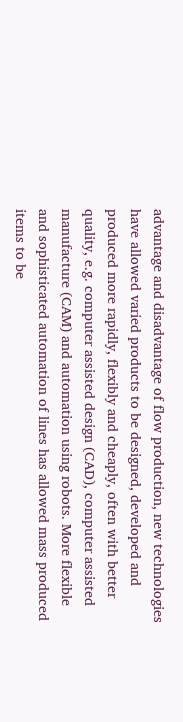advantage and disadvantage of flow production, new technologies have allowed varied products to be designed, developed and produced more rapidly, flexibly and cheaply, often with better quality, e.g. computer assisted design (CAD), computer assisted manufacture (CAM) and automation using robots. More flexible and sophisticated automation of lines has allowed mass produced items to be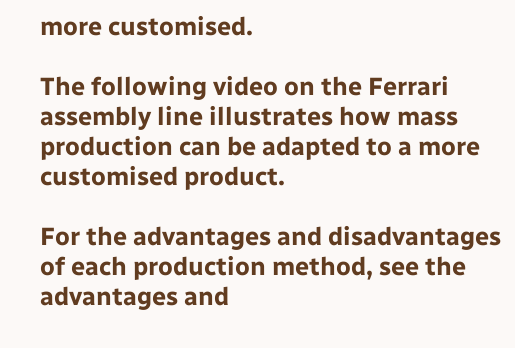more customised.

The following video on the Ferrari assembly line illustrates how mass production can be adapted to a more customised product.

For the advantages and disadvantages of each production method, see the advantages and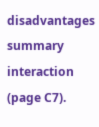disadvantages summary interaction (page C7).